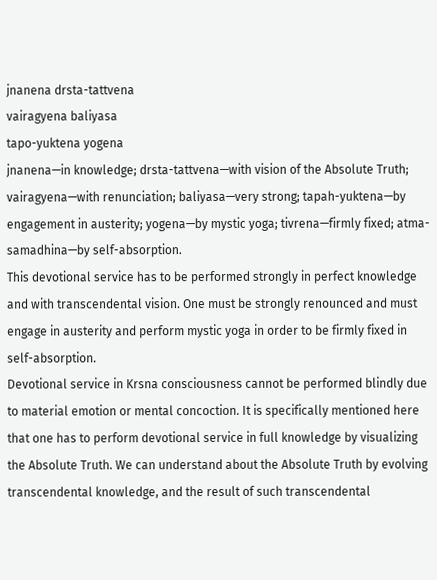jnanena drsta-tattvena
vairagyena baliyasa
tapo-yuktena yogena
jnanena—in knowledge; drsta-tattvena—with vision of the Absolute Truth; vairagyena—with renunciation; baliyasa—very strong; tapah-yuktena—by engagement in austerity; yogena—by mystic yoga; tivrena—firmly fixed; atma-samadhina—by self-absorption.
This devotional service has to be performed strongly in perfect knowledge and with transcendental vision. One must be strongly renounced and must engage in austerity and perform mystic yoga in order to be firmly fixed in self-absorption.
Devotional service in Krsna consciousness cannot be performed blindly due to material emotion or mental concoction. It is specifically mentioned here that one has to perform devotional service in full knowledge by visualizing the Absolute Truth. We can understand about the Absolute Truth by evolving transcendental knowledge, and the result of such transcendental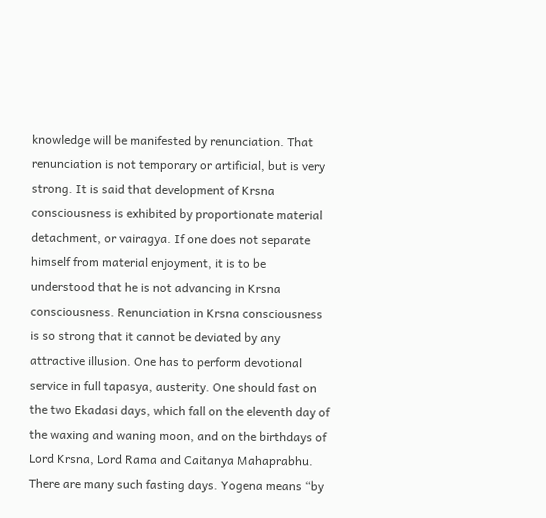knowledge will be manifested by renunciation. That renunciation is not temporary or artificial, but is very strong. It is said that development of Krsna consciousness is exhibited by proportionate material detachment, or vairagya. If one does not separate himself from material enjoyment, it is to be understood that he is not advancing in Krsna consciousness. Renunciation in Krsna consciousness is so strong that it cannot be deviated by any attractive illusion. One has to perform devotional service in full tapasya, austerity. One should fast on the two Ekadasi days, which fall on the eleventh day of the waxing and waning moon, and on the birthdays of Lord Krsna, Lord Rama and Caitanya Mahaprabhu. There are many such fasting days. Yogena means “by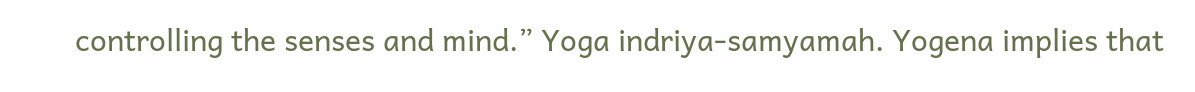controlling the senses and mind.” Yoga indriya-samyamah. Yogena implies that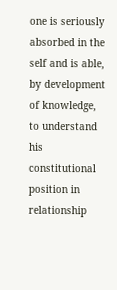one is seriously absorbed in the self and is able, by development of knowledge, to understand his constitutional position in relationship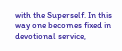with the Superself. In this way one becomes fixed in devotional service,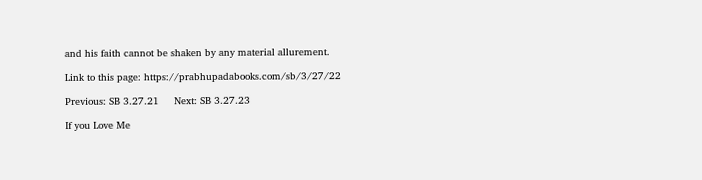and his faith cannot be shaken by any material allurement.

Link to this page: https://prabhupadabooks.com/sb/3/27/22

Previous: SB 3.27.21     Next: SB 3.27.23

If you Love Me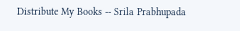Distribute My Books -- Srila Prabhupada